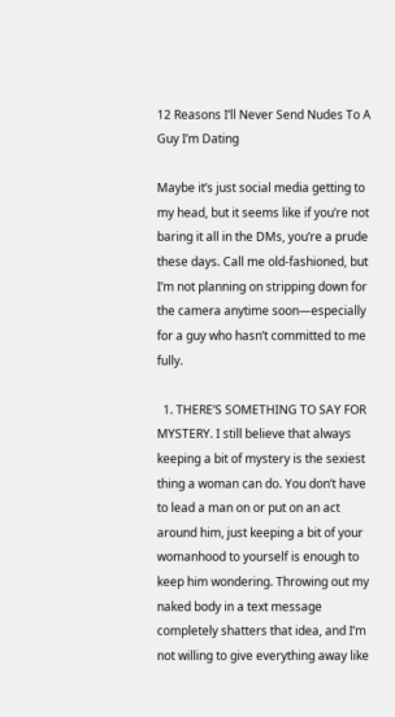12 Reasons I’ll Never Send Nudes To A Guy I’m Dating

Maybe it’s just social media getting to my head, but it seems like if you’re not baring it all in the DMs, you’re a prude these days. Call me old-fashioned, but I’m not planning on stripping down for the camera anytime soon—especially for a guy who hasn’t committed to me fully.

  1. THERE’S SOMETHING TO SAY FOR MYSTERY. I still believe that always keeping a bit of mystery is the sexiest thing a woman can do. You don’t have to lead a man on or put on an act around him, just keeping a bit of your womanhood to yourself is enough to keep him wondering. Throwing out my naked body in a text message completely shatters that idea, and I’m not willing to give everything away like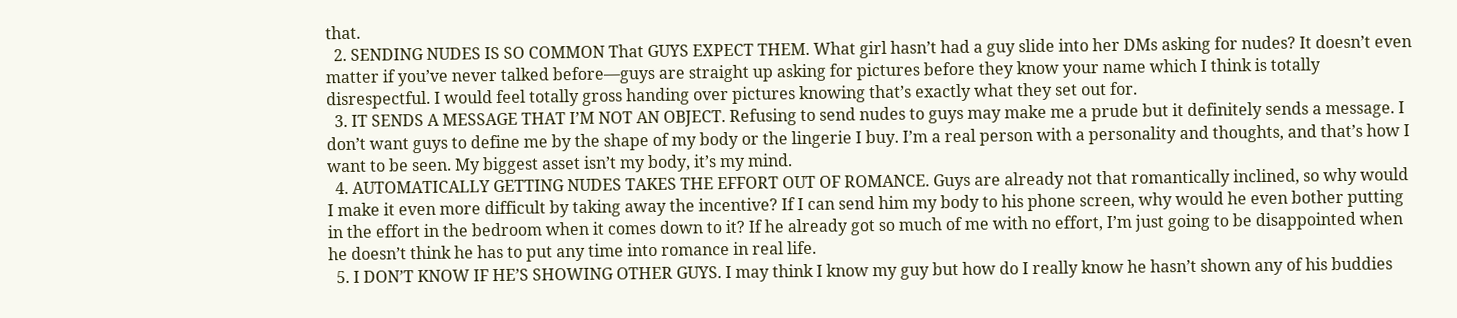that.
  2. SENDING NUDES IS SO COMMON That GUYS EXPECT THEM. What girl hasn’t had a guy slide into her DMs asking for nudes? It doesn’t even matter if you’ve never talked before—guys are straight up asking for pictures before they know your name which I think is totally disrespectful. I would feel totally gross handing over pictures knowing that’s exactly what they set out for.
  3. IT SENDS A MESSAGE THAT I’M NOT AN OBJECT. Refusing to send nudes to guys may make me a prude but it definitely sends a message. I don’t want guys to define me by the shape of my body or the lingerie I buy. I’m a real person with a personality and thoughts, and that’s how I want to be seen. My biggest asset isn’t my body, it’s my mind.
  4. AUTOMATICALLY GETTING NUDES TAKES THE EFFORT OUT OF ROMANCE. Guys are already not that romantically inclined, so why would I make it even more difficult by taking away the incentive? If I can send him my body to his phone screen, why would he even bother putting in the effort in the bedroom when it comes down to it? If he already got so much of me with no effort, I’m just going to be disappointed when he doesn’t think he has to put any time into romance in real life.
  5. I DON’T KNOW IF HE’S SHOWING OTHER GUYS. I may think I know my guy but how do I really know he hasn’t shown any of his buddies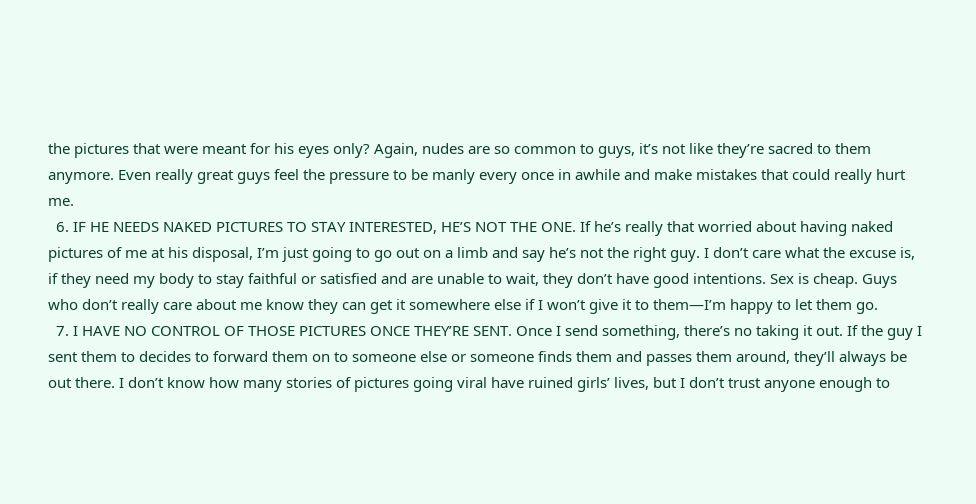the pictures that were meant for his eyes only? Again, nudes are so common to guys, it’s not like they’re sacred to them anymore. Even really great guys feel the pressure to be manly every once in awhile and make mistakes that could really hurt me.
  6. IF HE NEEDS NAKED PICTURES TO STAY INTERESTED, HE’S NOT THE ONE. If he’s really that worried about having naked pictures of me at his disposal, I’m just going to go out on a limb and say he’s not the right guy. I don’t care what the excuse is, if they need my body to stay faithful or satisfied and are unable to wait, they don’t have good intentions. Sex is cheap. Guys who don’t really care about me know they can get it somewhere else if I won’t give it to them—I’m happy to let them go.
  7. I HAVE NO CONTROL OF THOSE PICTURES ONCE THEY’RE SENT. Once I send something, there’s no taking it out. If the guy I sent them to decides to forward them on to someone else or someone finds them and passes them around, they’ll always be out there. I don’t know how many stories of pictures going viral have ruined girls’ lives, but I don’t trust anyone enough to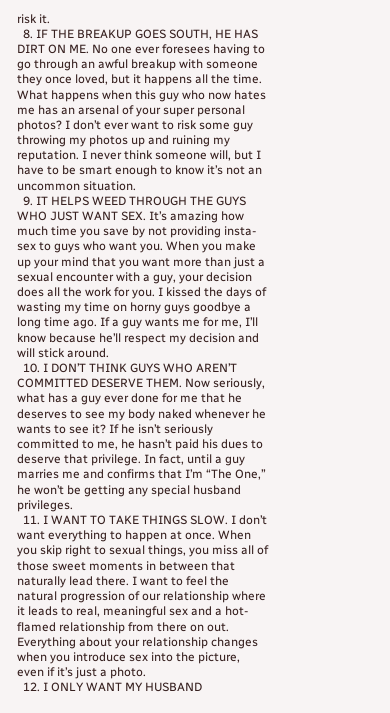risk it.
  8. IF THE BREAKUP GOES SOUTH, HE HAS DIRT ON ME. No one ever foresees having to go through an awful breakup with someone they once loved, but it happens all the time. What happens when this guy who now hates me has an arsenal of your super personal photos? I don’t ever want to risk some guy throwing my photos up and ruining my reputation. I never think someone will, but I have to be smart enough to know it’s not an uncommon situation.
  9. IT HELPS WEED THROUGH THE GUYS WHO JUST WANT SEX. It’s amazing how much time you save by not providing insta-sex to guys who want you. When you make up your mind that you want more than just a sexual encounter with a guy, your decision does all the work for you. I kissed the days of wasting my time on horny guys goodbye a long time ago. If a guy wants me for me, I’ll know because he’ll respect my decision and will stick around.
  10. I DON’T THINK GUYS WHO AREN’T COMMITTED DESERVE THEM. Now seriously, what has a guy ever done for me that he deserves to see my body naked whenever he wants to see it? If he isn’t seriously committed to me, he hasn’t paid his dues to deserve that privilege. In fact, until a guy marries me and confirms that I’m “The One,” he won’t be getting any special husband privileges.
  11. I WANT TO TAKE THINGS SLOW. I don’t want everything to happen at once. When you skip right to sexual things, you miss all of those sweet moments in between that naturally lead there. I want to feel the natural progression of our relationship where it leads to real, meaningful sex and a hot-flamed relationship from there on out. Everything about your relationship changes when you introduce sex into the picture, even if it’s just a photo.
  12. I ONLY WANT MY HUSBAND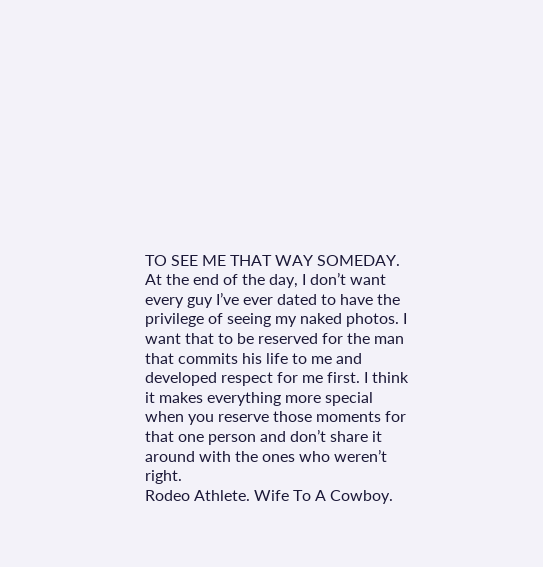TO SEE ME THAT WAY SOMEDAY. At the end of the day, I don’t want every guy I’ve ever dated to have the privilege of seeing my naked photos. I want that to be reserved for the man that commits his life to me and developed respect for me first. I think it makes everything more special when you reserve those moments for that one person and don’t share it around with the ones who weren’t right.
Rodeo Athlete. Wife To A Cowboy.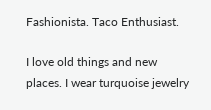Fashionista. Taco Enthusiast.

I love old things and new places. I wear turquoise jewelry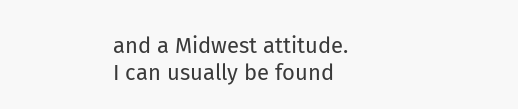and a Midwest attitude. I can usually be found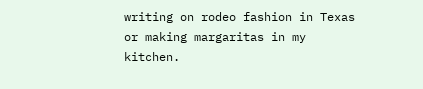writing on rodeo fashion in Texas or making margaritas in my kitchen.